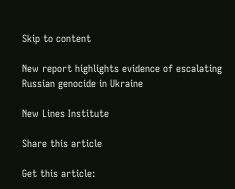Skip to content

New report highlights evidence of escalating Russian genocide in Ukraine

New Lines Institute

Share this article

Get this article: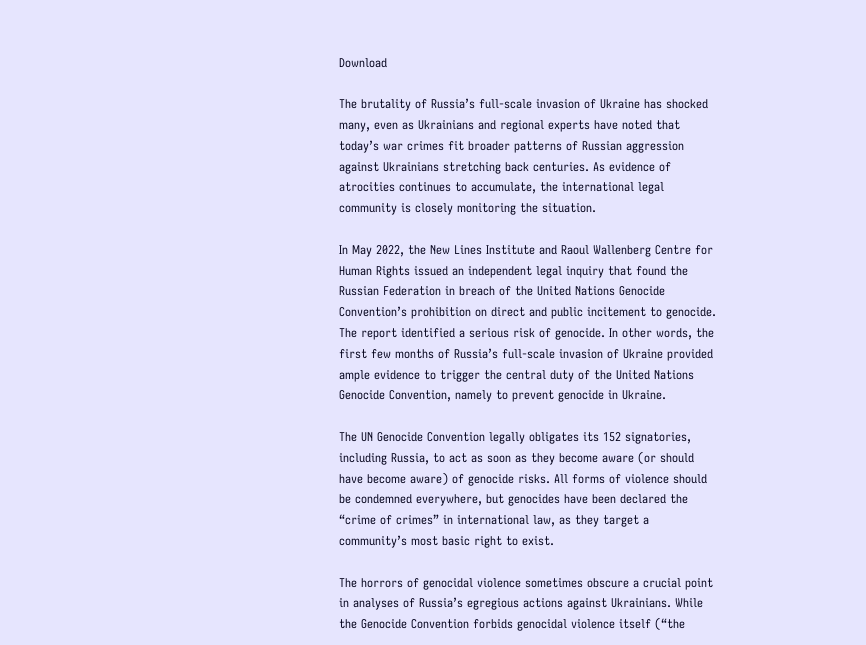Download

The brutality of Russia’s full-scale invasion of Ukraine has shocked many, even as Ukrainians and regional experts have noted that today’s war crimes fit broader patterns of Russian aggression against Ukrainians stretching back centuries. As evidence of atrocities continues to accumulate, the international legal community is closely monitoring the situation.

In May 2022, the New Lines Institute and Raoul Wallenberg Centre for Human Rights issued an independent legal inquiry that found the Russian Federation in breach of the United Nations Genocide Convention’s prohibition on direct and public incitement to genocide. The report identified a serious risk of genocide. In other words, the first few months of Russia’s full-scale invasion of Ukraine provided ample evidence to trigger the central duty of the United Nations Genocide Convention, namely to prevent genocide in Ukraine.

The UN Genocide Convention legally obligates its 152 signatories, including Russia, to act as soon as they become aware (or should have become aware) of genocide risks. All forms of violence should be condemned everywhere, but genocides have been declared the “crime of crimes” in international law, as they target a community’s most basic right to exist.

The horrors of genocidal violence sometimes obscure a crucial point in analyses of Russia’s egregious actions against Ukrainians. While the Genocide Convention forbids genocidal violence itself (“the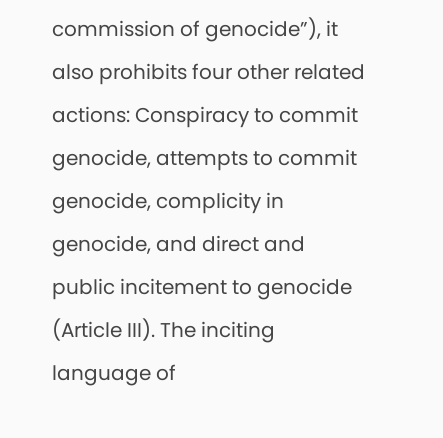commission of genocide”), it also prohibits four other related actions: Conspiracy to commit genocide, attempts to commit genocide, complicity in genocide, and direct and public incitement to genocide (Article III). The inciting language of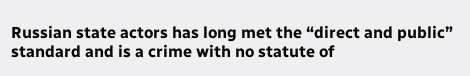Russian state actors has long met the “direct and public” standard and is a crime with no statute of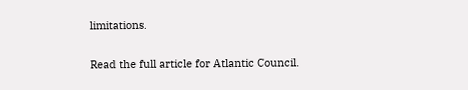limitations.

Read the full article for Atlantic Council.